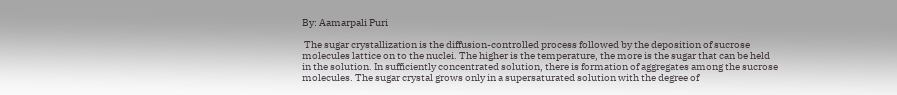By: Aamarpali Puri

 The sugar crystallization is the diffusion-controlled process followed by the deposition of sucrose molecules lattice on to the nuclei. The higher is the temperature, the more is the sugar that can be held in the solution. In sufficiently concentrated solution, there is formation of aggregates among the sucrose molecules. The sugar crystal grows only in a supersaturated solution with the degree of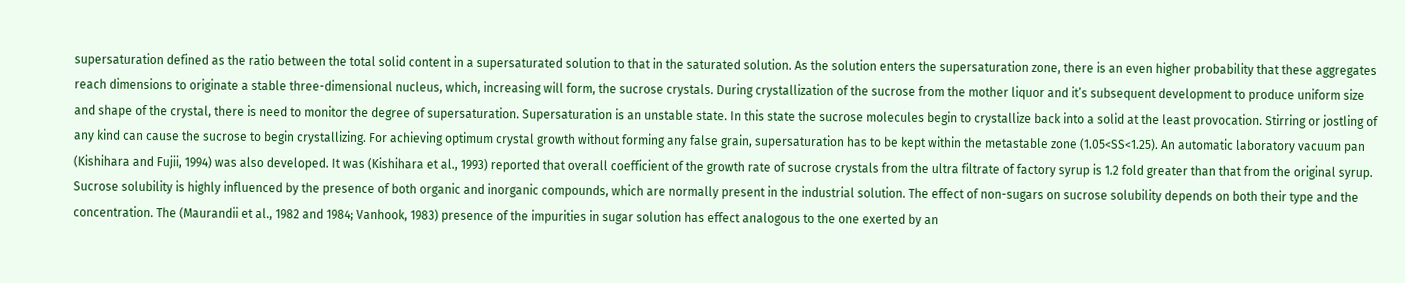supersaturation defined as the ratio between the total solid content in a supersaturated solution to that in the saturated solution. As the solution enters the supersaturation zone, there is an even higher probability that these aggregates reach dimensions to originate a stable three-dimensional nucleus, which, increasing will form, the sucrose crystals. During crystallization of the sucrose from the mother liquor and it’s subsequent development to produce uniform size and shape of the crystal, there is need to monitor the degree of supersaturation. Supersaturation is an unstable state. In this state the sucrose molecules begin to crystallize back into a solid at the least provocation. Stirring or jostling of any kind can cause the sucrose to begin crystallizing. For achieving optimum crystal growth without forming any false grain, supersaturation has to be kept within the metastable zone (1.05<SS<1.25). An automatic laboratory vacuum pan (Kishihara and Fujii, 1994) was also developed. It was (Kishihara et al., 1993) reported that overall coefficient of the growth rate of sucrose crystals from the ultra filtrate of factory syrup is 1.2 fold greater than that from the original syrup. Sucrose solubility is highly influenced by the presence of both organic and inorganic compounds, which are normally present in the industrial solution. The effect of non-sugars on sucrose solubility depends on both their type and the concentration. The (Maurandii et al., 1982 and 1984; Vanhook, 1983) presence of the impurities in sugar solution has effect analogous to the one exerted by an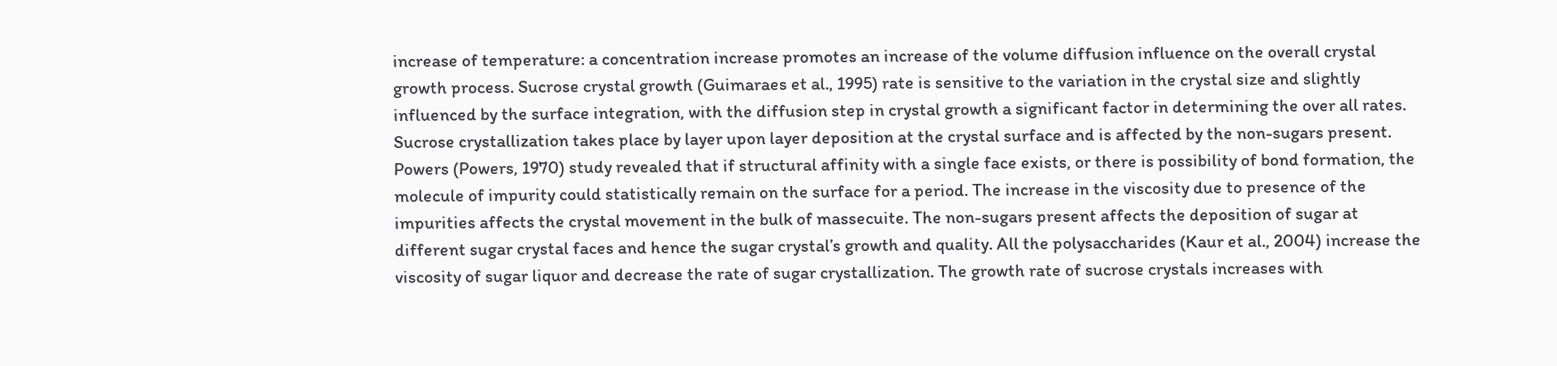increase of temperature: a concentration increase promotes an increase of the volume diffusion influence on the overall crystal growth process. Sucrose crystal growth (Guimaraes et al., 1995) rate is sensitive to the variation in the crystal size and slightly influenced by the surface integration, with the diffusion step in crystal growth a significant factor in determining the over all rates. Sucrose crystallization takes place by layer upon layer deposition at the crystal surface and is affected by the non-sugars present. Powers (Powers, 1970) study revealed that if structural affinity with a single face exists, or there is possibility of bond formation, the molecule of impurity could statistically remain on the surface for a period. The increase in the viscosity due to presence of the impurities affects the crystal movement in the bulk of massecuite. The non-sugars present affects the deposition of sugar at different sugar crystal faces and hence the sugar crystal’s growth and quality. All the polysaccharides (Kaur et al., 2004) increase the viscosity of sugar liquor and decrease the rate of sugar crystallization. The growth rate of sucrose crystals increases with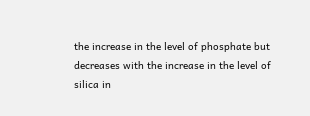the increase in the level of phosphate but decreases with the increase in the level of silica in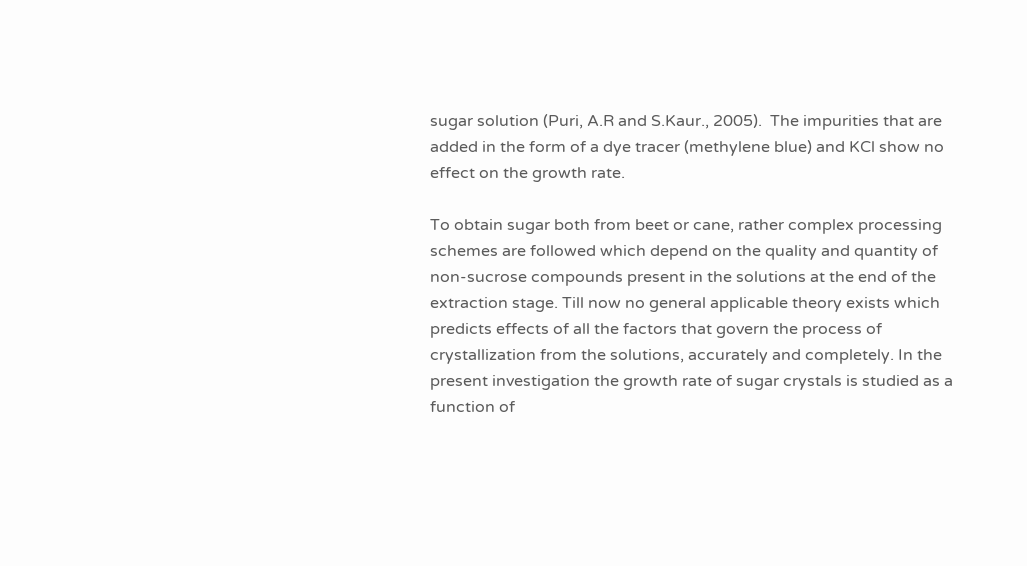sugar solution (Puri, A.R and S.Kaur., 2005).  The impurities that are added in the form of a dye tracer (methylene blue) and KCl show no effect on the growth rate.

To obtain sugar both from beet or cane, rather complex processing schemes are followed which depend on the quality and quantity of non-sucrose compounds present in the solutions at the end of the extraction stage. Till now no general applicable theory exists which predicts effects of all the factors that govern the process of crystallization from the solutions, accurately and completely. In the present investigation the growth rate of sugar crystals is studied as a function of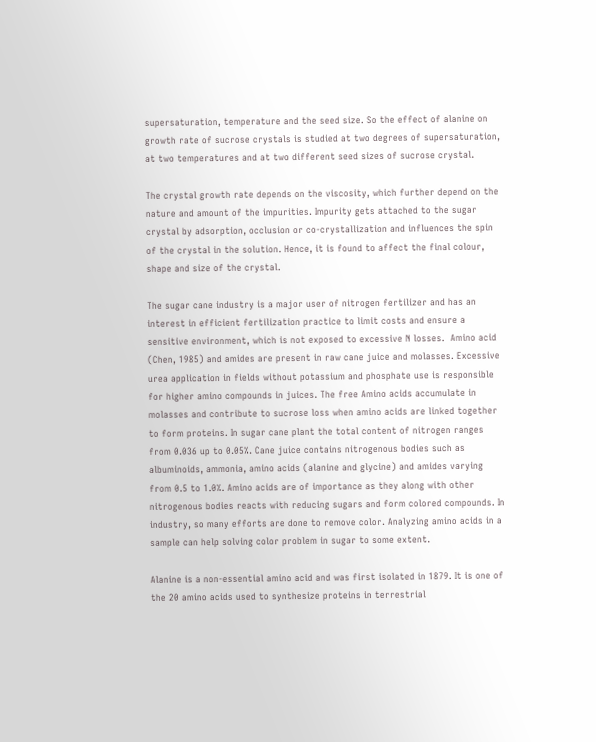supersaturation, temperature and the seed size. So the effect of alanine on growth rate of sucrose crystals is studied at two degrees of supersaturation, at two temperatures and at two different seed sizes of sucrose crystal.

The crystal growth rate depends on the viscosity, which further depend on the nature and amount of the impurities. Impurity gets attached to the sugar crystal by adsorption, occlusion or co-crystallization and influences the spin of the crystal in the solution. Hence, it is found to affect the final colour, shape and size of the crystal.

The sugar cane industry is a major user of nitrogen fertilizer and has an interest in efficient fertilization practice to limit costs and ensure a sensitive environment, which is not exposed to excessive N losses.  Amino acid (Chen, 1985) and amides are present in raw cane juice and molasses. Excessive urea application in fields without potassium and phosphate use is responsible for higher amino compounds in juices. The free Amino acids accumulate in molasses and contribute to sucrose loss when amino acids are linked together to form proteins. In sugar cane plant the total content of nitrogen ranges from 0.036 up to 0.05%. Cane juice contains nitrogenous bodies such as albuminoids, ammonia, amino acids (alanine and glycine) and amides varying from 0.5 to 1.0%. Amino acids are of importance as they along with other nitrogenous bodies reacts with reducing sugars and form colored compounds. In industry, so many efforts are done to remove color. Analyzing amino acids in a sample can help solving color problem in sugar to some extent.

Alanine is a non-essential amino acid and was first isolated in 1879. It is one of the 20 amino acids used to synthesize proteins in terrestrial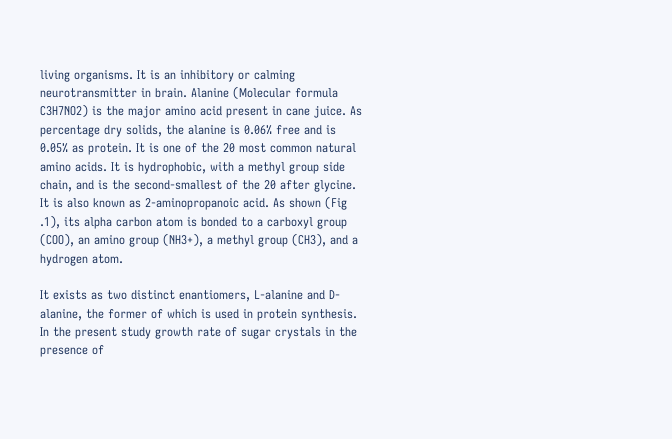living organisms. It is an inhibitory or calming neurotransmitter in brain. Alanine (Molecular formula C3H7NO2) is the major amino acid present in cane juice. As percentage dry solids, the alanine is 0.06% free and is 0.05% as protein. It is one of the 20 most common natural amino acids. It is hydrophobic, with a methyl group side chain, and is the second-smallest of the 20 after glycine. It is also known as 2-aminopropanoic acid. As shown (Fig .1), its alpha carbon atom is bonded to a carboxyl group (COO), an amino group (NH3+), a methyl group (CH3), and a hydrogen atom.

It exists as two distinct enantiomers, L-alanine and D-alanine, the former of which is used in protein synthesis. In the present study growth rate of sugar crystals in the presence of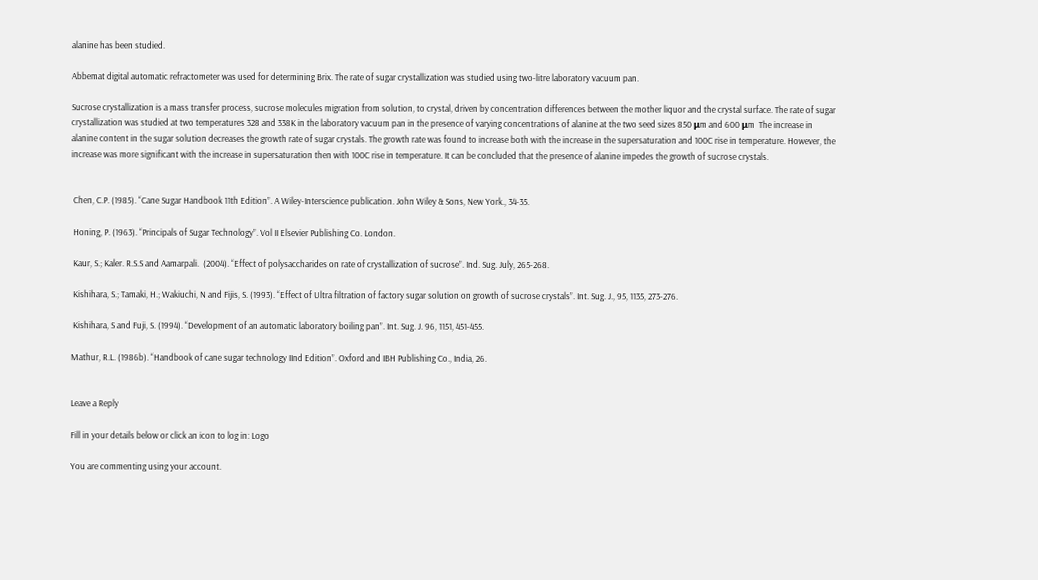alanine has been studied.

Abbemat digital automatic refractometer was used for determining Brix. The rate of sugar crystallization was studied using two-litre laboratory vacuum pan.

Sucrose crystallization is a mass transfer process, sucrose molecules migration from solution, to crystal, driven by concentration differences between the mother liquor and the crystal surface. The rate of sugar crystallization was studied at two temperatures 328 and 338K in the laboratory vacuum pan in the presence of varying concentrations of alanine at the two seed sizes 850 μm and 600 μm  The increase in alanine content in the sugar solution decreases the growth rate of sugar crystals. The growth rate was found to increase both with the increase in the supersaturation and 100C rise in temperature. However, the increase was more significant with the increase in supersaturation then with 100C rise in temperature. It can be concluded that the presence of alanine impedes the growth of sucrose crystals.


 Chen, C.P. (1985). “Cane Sugar Handbook 11th Edition”. A Wiley-Interscience publication. John Wiley & Sons, New York., 34-35.

 Honing, P. (1963). “Principals of Sugar Technology”. Vol II Elsevier Publishing Co. London.

 Kaur, S.; Kaler. R.S.S and Aamarpali.  (2004). “Effect of polysaccharides on rate of crystallization of sucrose”. Ind. Sug. July, 265-268.

 Kishihara, S.; Tamaki, H.; Wakiuchi, N and Fijis, S. (1993). “Effect of Ultra filtration of factory sugar solution on growth of sucrose crystals”. Int. Sug. J., 95, 1135, 273-276.

 Kishihara, S and Fuji, S. (1994). “Development of an automatic laboratory boiling pan”. Int. Sug. J. 96, 1151, 451-455.

Mathur, R.L. (1986b). “Handbook of cane sugar technology IInd Edition”. Oxford and IBH Publishing Co., India, 26.


Leave a Reply

Fill in your details below or click an icon to log in: Logo

You are commenting using your account.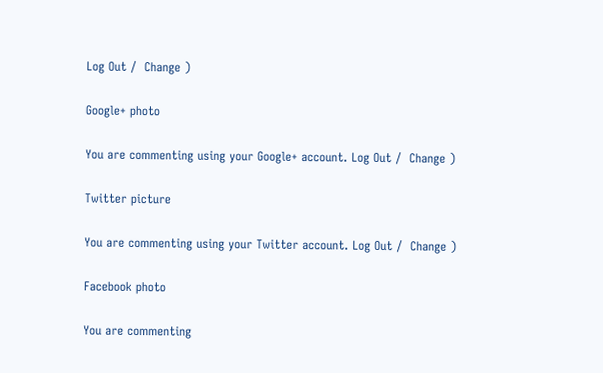Log Out /  Change )

Google+ photo

You are commenting using your Google+ account. Log Out /  Change )

Twitter picture

You are commenting using your Twitter account. Log Out /  Change )

Facebook photo

You are commenting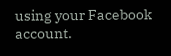using your Facebook account.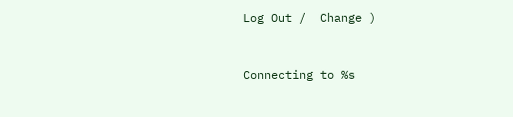Log Out /  Change )


Connecting to %s